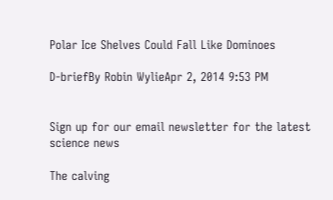Polar Ice Shelves Could Fall Like Dominoes

D-briefBy Robin WylieApr 2, 2014 9:53 PM


Sign up for our email newsletter for the latest science news

The calving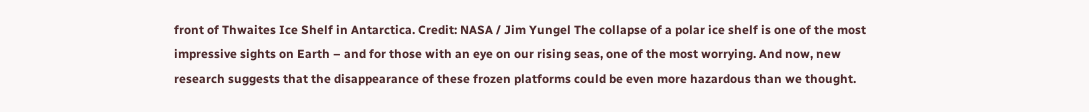front of Thwaites Ice Shelf in Antarctica. Credit: NASA / Jim Yungel The collapse of a polar ice shelf is one of the most impressive sights on Earth – and for those with an eye on our rising seas, one of the most worrying. And now, new research suggests that the disappearance of these frozen platforms could be even more hazardous than we thought.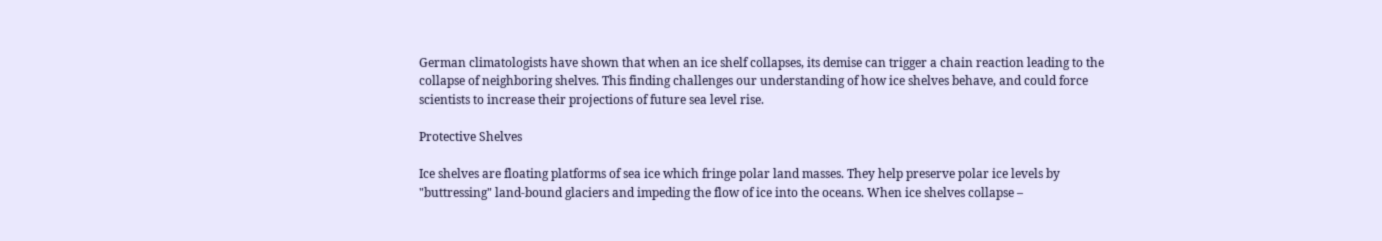German climatologists have shown that when an ice shelf collapses, its demise can trigger a chain reaction leading to the collapse of neighboring shelves. This finding challenges our understanding of how ice shelves behave, and could force scientists to increase their projections of future sea level rise.

Protective Shelves

Ice shelves are floating platforms of sea ice which fringe polar land masses. They help preserve polar ice levels by "buttressing" land-bound glaciers and impeding the flow of ice into the oceans. When ice shelves collapse –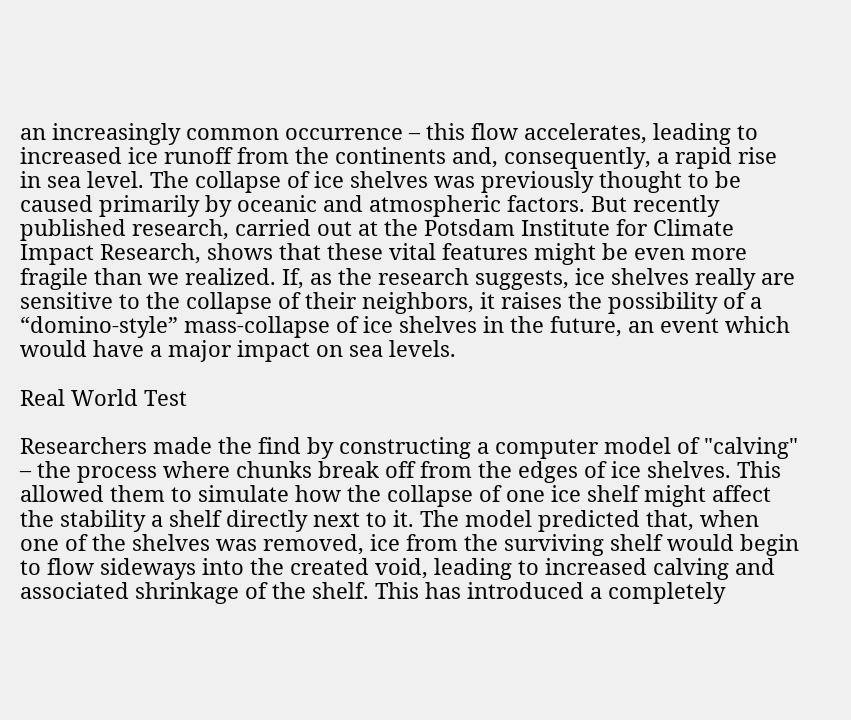an increasingly common occurrence – this flow accelerates, leading to increased ice runoff from the continents and, consequently, a rapid rise in sea level. The collapse of ice shelves was previously thought to be caused primarily by oceanic and atmospheric factors. But recently published research, carried out at the Potsdam Institute for Climate Impact Research, shows that these vital features might be even more fragile than we realized. If, as the research suggests, ice shelves really are sensitive to the collapse of their neighbors, it raises the possibility of a “domino-style” mass-collapse of ice shelves in the future, an event which would have a major impact on sea levels.

Real World Test

Researchers made the find by constructing a computer model of "calving" – the process where chunks break off from the edges of ice shelves. This allowed them to simulate how the collapse of one ice shelf might affect the stability a shelf directly next to it. The model predicted that, when one of the shelves was removed, ice from the surviving shelf would begin to flow sideways into the created void, leading to increased calving and associated shrinkage of the shelf. This has introduced a completely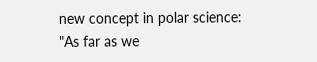new concept in polar science: "As far as we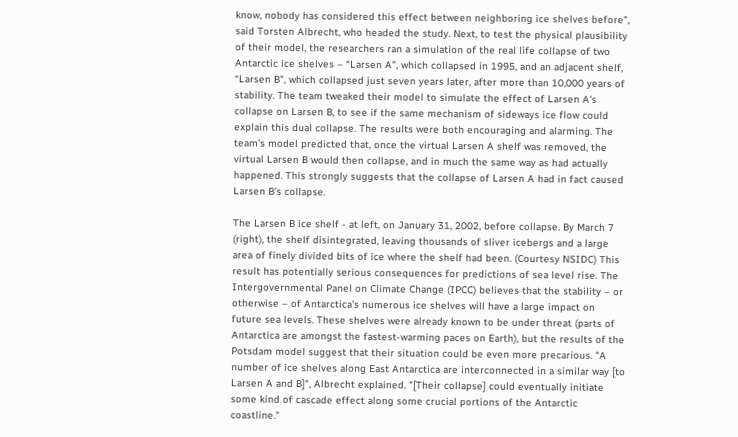know, nobody has considered this effect between neighboring ice shelves before", said Torsten Albrecht, who headed the study. Next, to test the physical plausibility of their model, the researchers ran a simulation of the real life collapse of two Antarctic ice shelves – “Larsen A”, which collapsed in 1995, and an adjacent shelf, “Larsen B”, which collapsed just seven years later, after more than 10,000 years of stability. The team tweaked their model to simulate the effect of Larsen A's collapse on Larsen B, to see if the same mechanism of sideways ice flow could explain this dual collapse. The results were both encouraging and alarming. The team’s model predicted that, once the virtual Larsen A shelf was removed, the virtual Larsen B would then collapse, and in much the same way as had actually happened. This strongly suggests that the collapse of Larsen A had in fact caused Larsen B's collapse.

The Larsen B ice shelf - at left, on January 31, 2002, before collapse. By March 7 (right), the shelf disintegrated, leaving thousands of sliver icebergs and a large area of finely divided bits of ice where the shelf had been. (Courtesy NSIDC) This result has potentially serious consequences for predictions of sea level rise. The Intergovernmental Panel on Climate Change (IPCC) believes that the stability – or otherwise – of Antarctica's numerous ice shelves will have a large impact on future sea levels. These shelves were already known to be under threat (parts of Antarctica are amongst the fastest-warming paces on Earth), but the results of the Potsdam model suggest that their situation could be even more precarious. "A number of ice shelves along East Antarctica are interconnected in a similar way [to Larsen A and B]", Albrecht explained. "[Their collapse] could eventually initiate some kind of cascade effect along some crucial portions of the Antarctic coastline."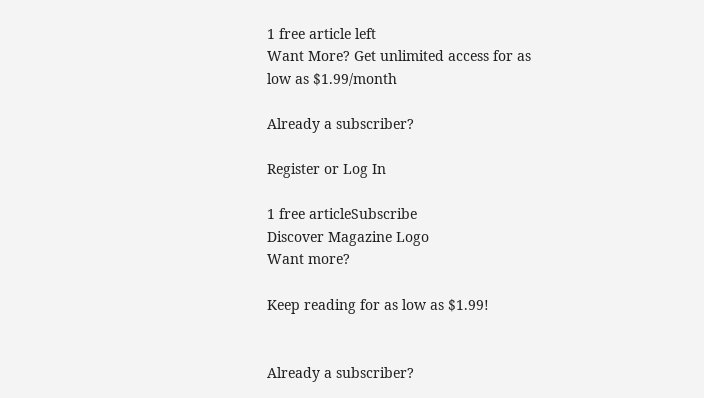1 free article left
Want More? Get unlimited access for as low as $1.99/month

Already a subscriber?

Register or Log In

1 free articleSubscribe
Discover Magazine Logo
Want more?

Keep reading for as low as $1.99!


Already a subscriber?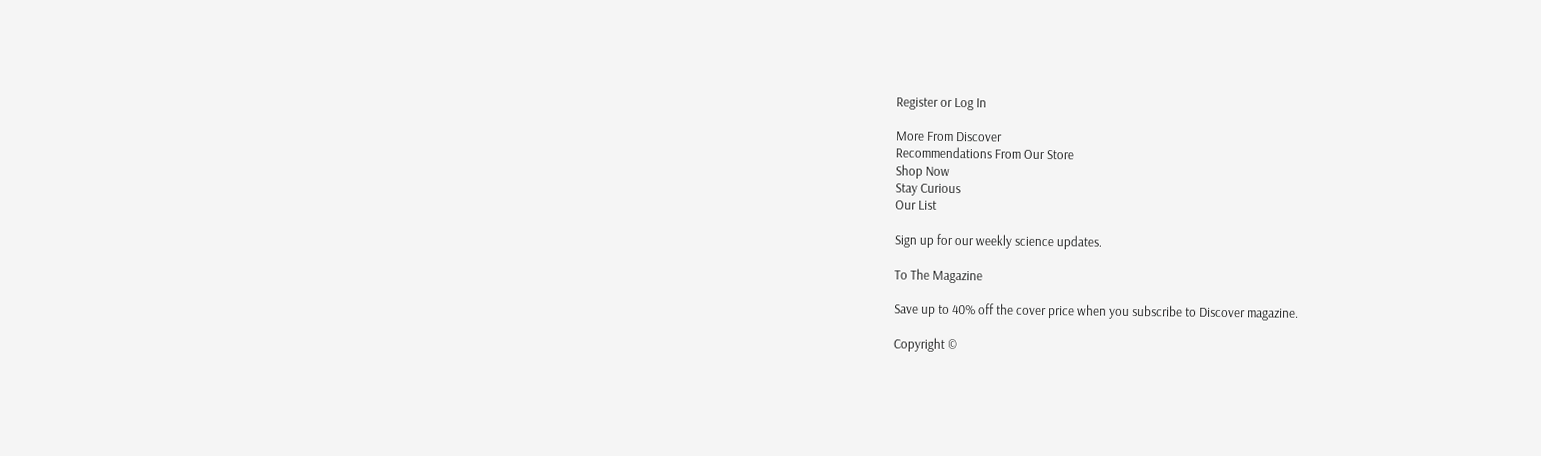Register or Log In

More From Discover
Recommendations From Our Store
Shop Now
Stay Curious
Our List

Sign up for our weekly science updates.

To The Magazine

Save up to 40% off the cover price when you subscribe to Discover magazine.

Copyright ©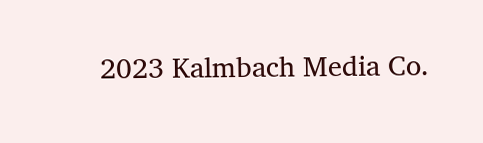2023 Kalmbach Media Co.